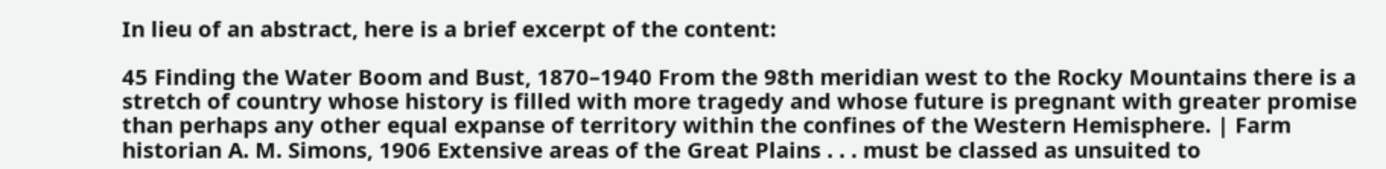In lieu of an abstract, here is a brief excerpt of the content:

45 Finding the Water Boom and Bust, 1870–1940 From the 98th meridian west to the Rocky Mountains there is a stretch of country whose history is filled with more tragedy and whose future is pregnant with greater promise than perhaps any other equal expanse of territory within the confines of the Western Hemisphere. | Farm historian A. M. Simons, 1906 Extensive areas of the Great Plains . . . must be classed as unsuited to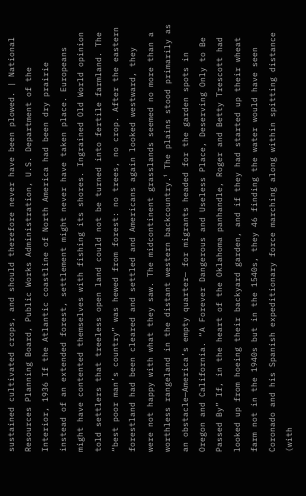sustained cultivated crops, and should therefore never have been plowed. | National Resources Planning Board, Public Works Administration, U.S. Department of the Interior, 1936 If the Atlantic coastline of North America had been dry prairie instead of an extended forest, settlement might never have taken place. Europeans might have contented themselves with fishing its shores. Ingrained Old World opinion told settlers that treeless open land could not be turned into fertile farmland. The “best poor man’s country” was hewed from forest: no trees, no crop. After the eastern forestland had been cleared and settled and Americans again looked westward, they were not happy with what they saw. The midcontinent grasslands seemed no more than a worthless rangeland in the distant western backcountry.¹ The plains stood primarily as an obstacle—America’s empty quarter— for migrants headed for the garden spots in Oregon and California. “A Forever Dangerous and Useless Place, Deserving Only to Be Passed By” If, in the heart of the Oklahoma panhandle, Roger and Betty Trescott had looked up from hoeing their backyard garden, and if they had started up their wheat farm not in the 1940s but in the 1540s, they 46 finding the water would have seen Coronado and his Spanish expeditionary force marching along within spitting distance (with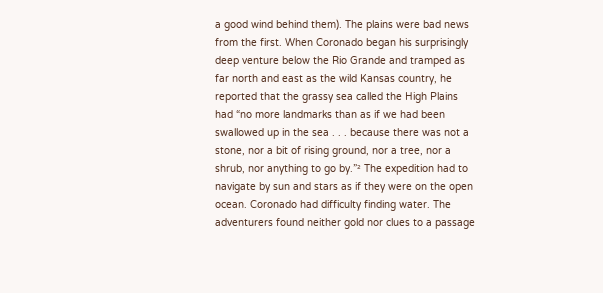a good wind behind them). The plains were bad news from the first. When Coronado began his surprisingly deep venture below the Rio Grande and tramped as far north and east as the wild Kansas country, he reported that the grassy sea called the High Plains had “no more landmarks than as if we had been swallowed up in the sea . . . because there was not a stone, nor a bit of rising ground, nor a tree, nor a shrub, nor anything to go by.”² The expedition had to navigate by sun and stars as if they were on the open ocean. Coronado had difficulty finding water. The adventurers found neither gold nor clues to a passage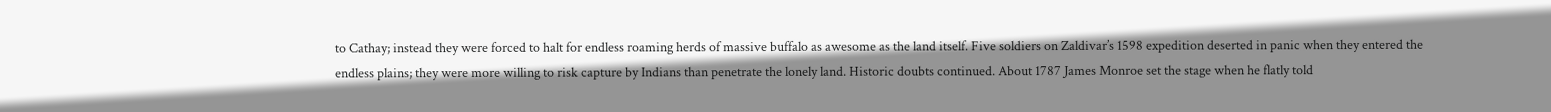to Cathay; instead they were forced to halt for endless roaming herds of massive buffalo as awesome as the land itself. Five soldiers on Zaldivar’s 1598 expedition deserted in panic when they entered the endless plains; they were more willing to risk capture by Indians than penetrate the lonely land. Historic doubts continued. About 1787 James Monroe set the stage when he flatly told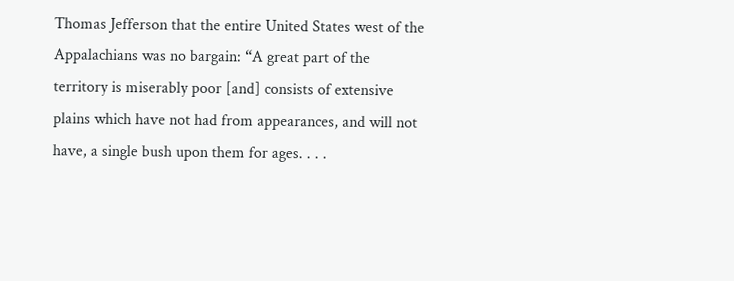Thomas Jefferson that the entire United States west of the Appalachians was no bargain: “A great part of the territory is miserably poor [and] consists of extensive plains which have not had from appearances, and will not have, a single bush upon them for ages. . . .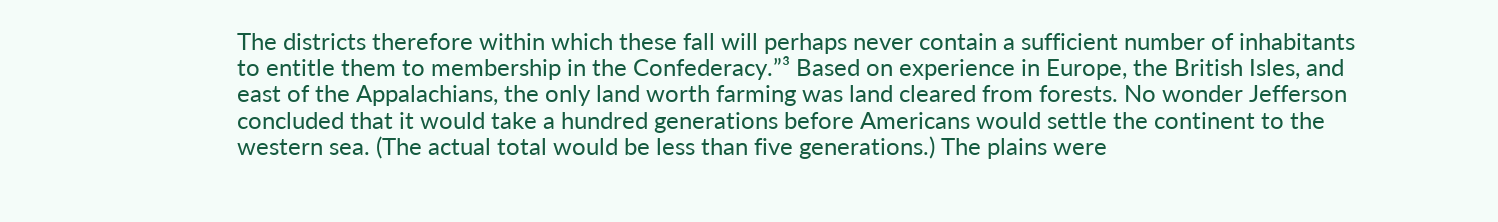The districts therefore within which these fall will perhaps never contain a sufficient number of inhabitants to entitle them to membership in the Confederacy.”³ Based on experience in Europe, the British Isles, and east of the Appalachians, the only land worth farming was land cleared from forests. No wonder Jefferson concluded that it would take a hundred generations before Americans would settle the continent to the western sea. (The actual total would be less than five generations.) The plains were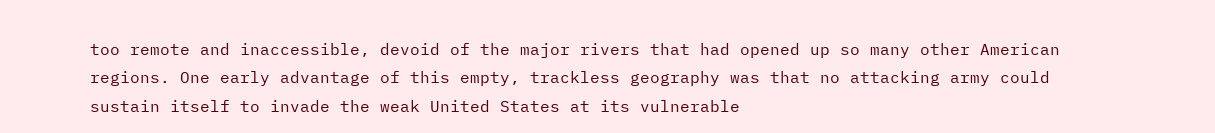too remote and inaccessible, devoid of the major rivers that had opened up so many other American regions. One early advantage of this empty, trackless geography was that no attacking army could sustain itself to invade the weak United States at its vulnerable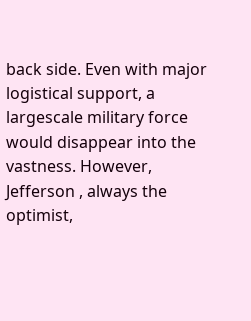back side. Even with major logistical support, a largescale military force would disappear into the vastness. However, Jefferson , always the optimist,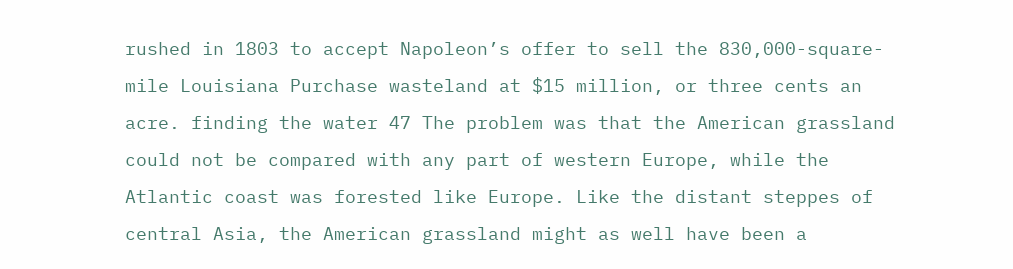rushed in 1803 to accept Napoleon’s offer to sell the 830,000-square-mile Louisiana Purchase wasteland at $15 million, or three cents an acre. finding the water 47 The problem was that the American grassland could not be compared with any part of western Europe, while the Atlantic coast was forested like Europe. Like the distant steppes of central Asia, the American grassland might as well have been a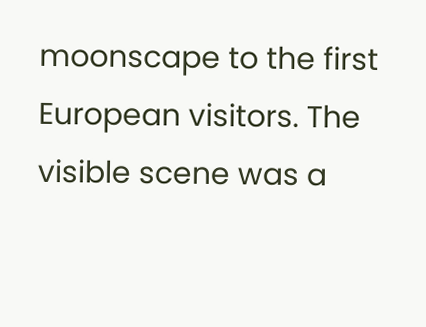moonscape to the first European visitors. The visible scene was a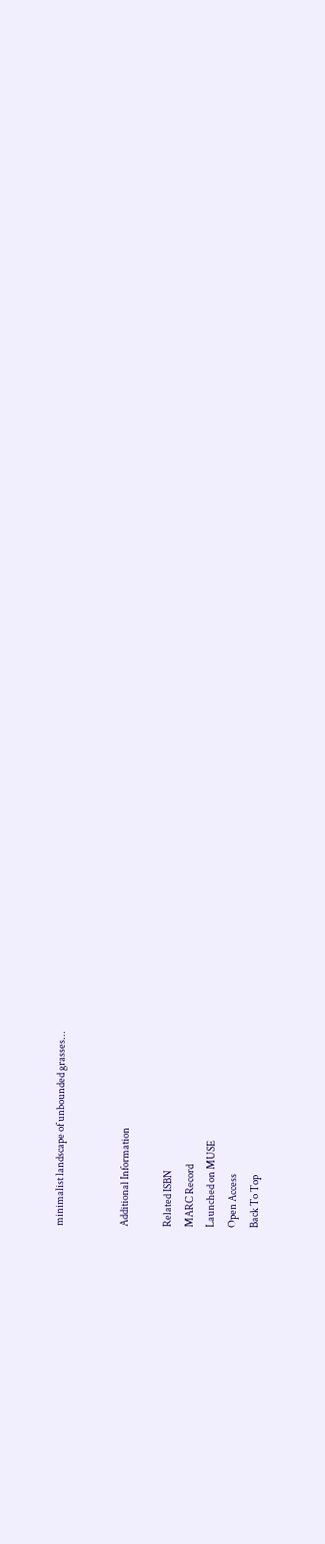minimalist landscape of unbounded grasses...


Additional Information

Related ISBN
MARC Record
Launched on MUSE
Open Access
Back To Top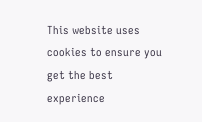This website uses cookies to ensure you get the best experience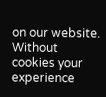on our website. Without cookies your experience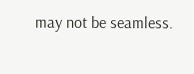may not be seamless.